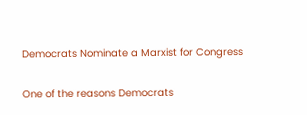Democrats Nominate a Marxist for Congress

One of the reasons Democrats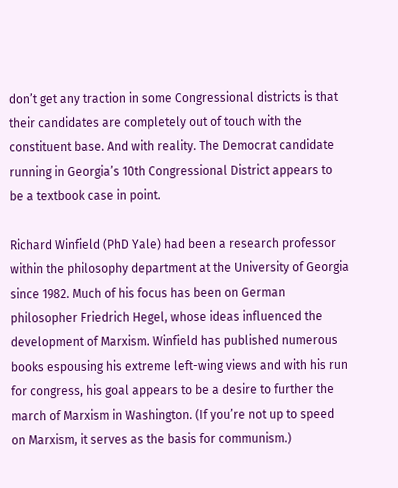don’t get any traction in some Congressional districts is that their candidates are completely out of touch with the constituent base. And with reality. The Democrat candidate running in Georgia’s 10th Congressional District appears to be a textbook case in point.

Richard Winfield (PhD Yale) had been a research professor within the philosophy department at the University of Georgia since 1982. Much of his focus has been on German philosopher Friedrich Hegel, whose ideas influenced the development of Marxism. Winfield has published numerous books espousing his extreme left-wing views and with his run for congress, his goal appears to be a desire to further the march of Marxism in Washington. (If you’re not up to speed on Marxism, it serves as the basis for communism.)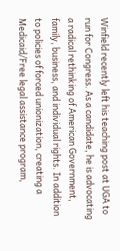Winfield recently left his teaching post at UGA to run for Congress. As a candidate, he is advocating a radical rethinking of American Government, family, business, and individual rights. In addition to policies of forced unionization, creating a Medicaid/Free legal assistance program,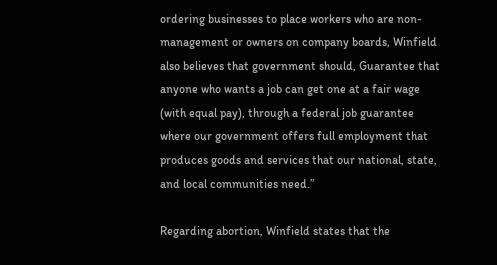ordering businesses to place workers who are non-management or owners on company boards, Winfield also believes that government should, Guarantee that anyone who wants a job can get one at a fair wage (with equal pay), through a federal job guarantee where our government offers full employment that produces goods and services that our national, state, and local communities need.”

Regarding abortion, Winfield states that the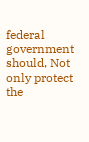federal government should, Not only protect the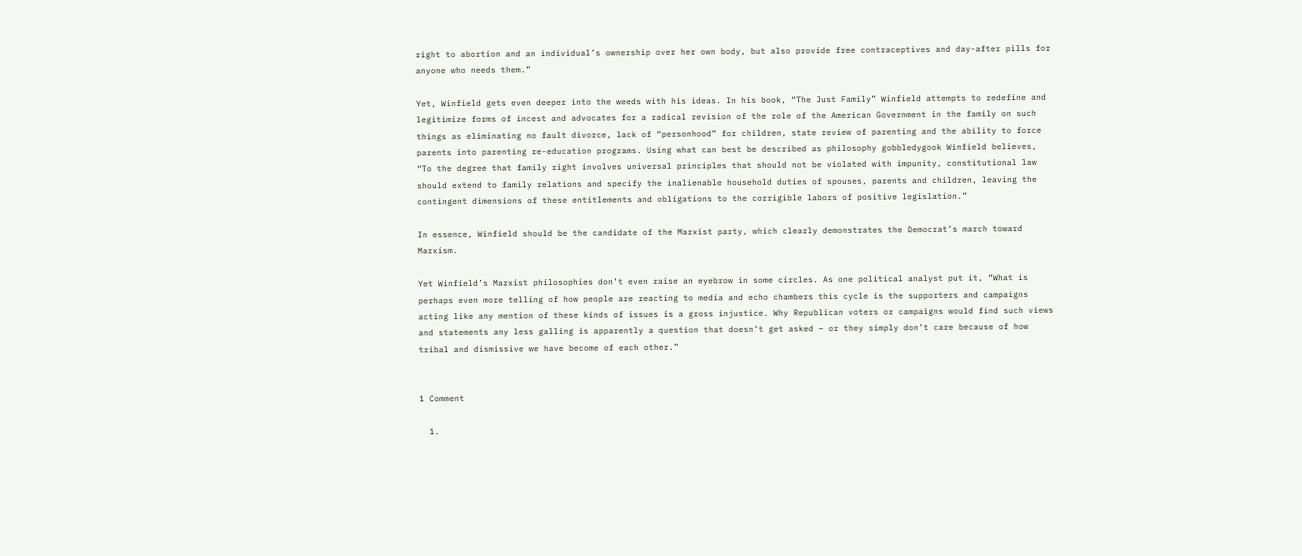right to abortion and an individual’s ownership over her own body, but also provide free contraceptives and day-after pills for anyone who needs them.”

Yet, Winfield gets even deeper into the weeds with his ideas. In his book, “The Just Family” Winfield attempts to redefine and legitimize forms of incest and advocates for a radical revision of the role of the American Government in the family on such things as eliminating no fault divorce, lack of “personhood” for children, state review of parenting and the ability to force parents into parenting re-education programs. Using what can best be described as philosophy gobbledygook Winfield believes, “To the degree that family right involves universal principles that should not be violated with impunity, constitutional law should extend to family relations and specify the inalienable household duties of spouses, parents and children, leaving the contingent dimensions of these entitlements and obligations to the corrigible labors of positive legislation.”

In essence, Winfield should be the candidate of the Marxist party, which clearly demonstrates the Democrat’s march toward Marxism.

Yet Winfield’s Marxist philosophies don’t even raise an eyebrow in some circles. As one political analyst put it, “What is perhaps even more telling of how people are reacting to media and echo chambers this cycle is the supporters and campaigns acting like any mention of these kinds of issues is a gross injustice. Why Republican voters or campaigns would find such views and statements any less galling is apparently a question that doesn’t get asked – or they simply don’t care because of how tribal and dismissive we have become of each other.”


1 Comment

  1.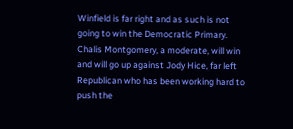Winfield is far right and as such is not going to win the Democratic Primary. Chalis Montgomery, a moderate, will win and will go up against Jody Hice, far left Republican who has been working hard to push the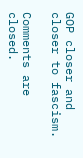GOP closer and closer to fascism.

Comments are closed.